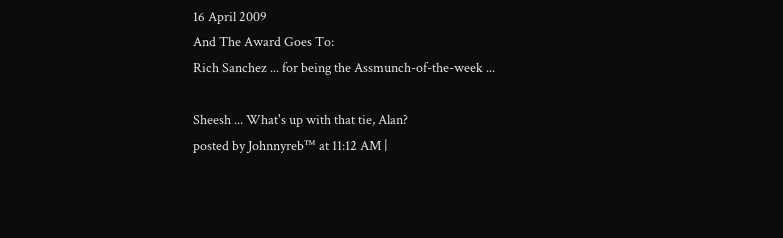16 April 2009
And The Award Goes To:
Rich Sanchez ... for being the Assmunch-of-the-week ...

Sheesh ... What's up with that tie, Alan?
posted by Johnnyreb™ at 11:12 AM |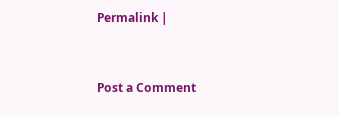Permalink |


Post a Comment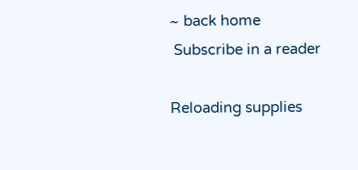~ back home
 Subscribe in a reader

Reloading supplies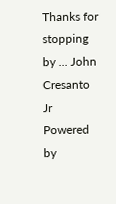Thanks for stopping by ... John Cresanto Jr
Powered by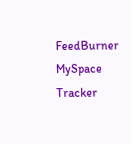FeedBurner MySpace Tracker